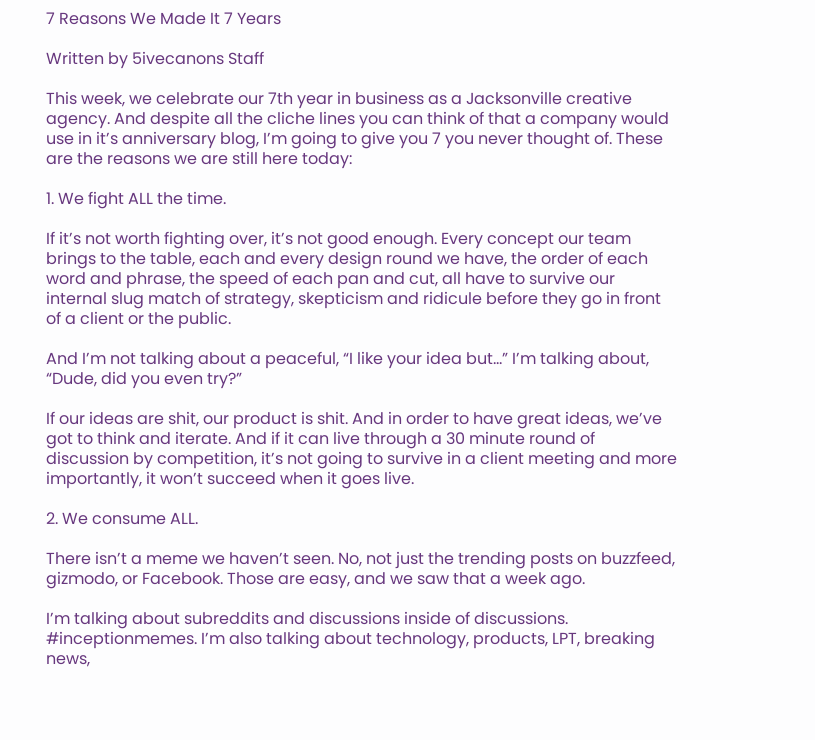7 Reasons We Made It 7 Years

Written by 5ivecanons Staff

This week, we celebrate our 7th year in business as a Jacksonville creative agency. And despite all the cliche lines you can think of that a company would use in it’s anniversary blog, I’m going to give you 7 you never thought of. These are the reasons we are still here today:

1. We fight ALL the time.

If it’s not worth fighting over, it’s not good enough. Every concept our team brings to the table, each and every design round we have, the order of each word and phrase, the speed of each pan and cut, all have to survive our internal slug match of strategy, skepticism and ridicule before they go in front of a client or the public.

And I’m not talking about a peaceful, “I like your idea but…” I’m talking about, “Dude, did you even try?”

If our ideas are shit, our product is shit. And in order to have great ideas, we’ve got to think and iterate. And if it can live through a 30 minute round of discussion by competition, it’s not going to survive in a client meeting and more importantly, it won’t succeed when it goes live.

2. We consume ALL.

There isn’t a meme we haven’t seen. No, not just the trending posts on buzzfeed, gizmodo, or Facebook. Those are easy, and we saw that a week ago.

I’m talking about subreddits and discussions inside of discussions. #inceptionmemes. I’m also talking about technology, products, LPT, breaking news,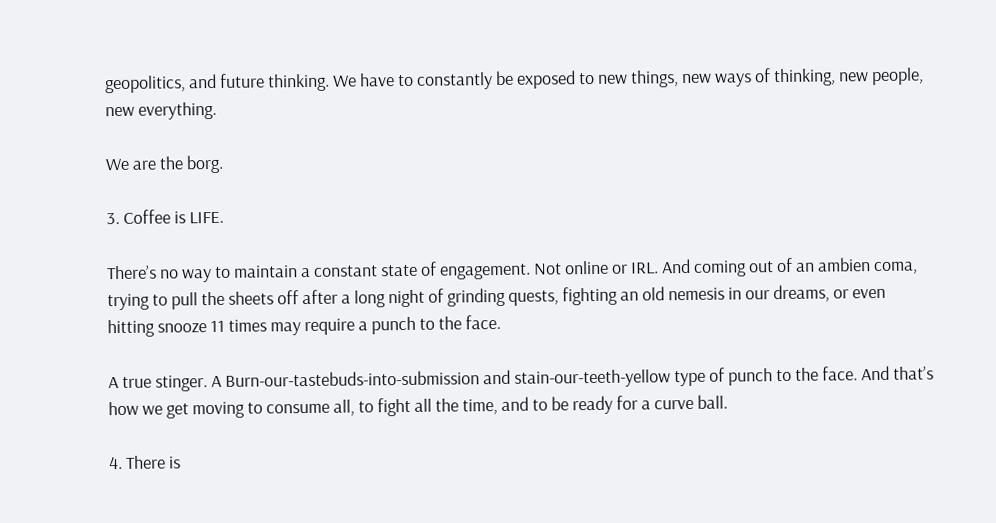geopolitics, and future thinking. We have to constantly be exposed to new things, new ways of thinking, new people, new everything.

We are the borg.

3. Coffee is LIFE.

There’s no way to maintain a constant state of engagement. Not online or IRL. And coming out of an ambien coma, trying to pull the sheets off after a long night of grinding quests, fighting an old nemesis in our dreams, or even hitting snooze 11 times may require a punch to the face.

A true stinger. A Burn-our-tastebuds-into-submission and stain-our-teeth-yellow type of punch to the face. And that’s how we get moving to consume all, to fight all the time, and to be ready for a curve ball.

4. There is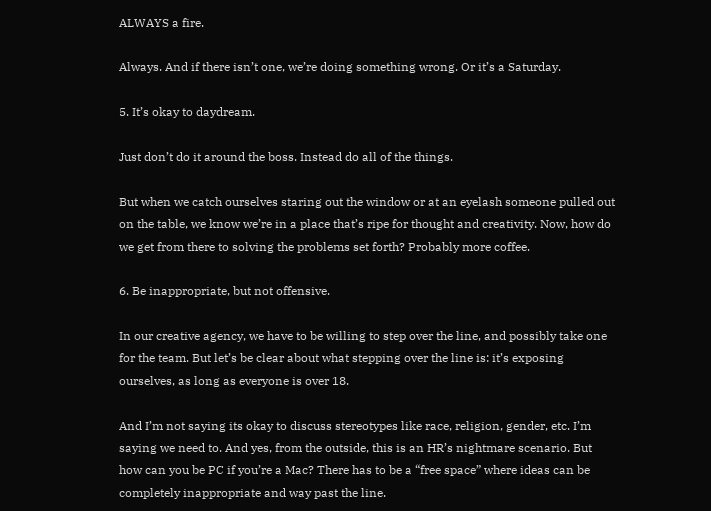ALWAYS a fire.

Always. And if there isn’t one, we’re doing something wrong. Or it’s a Saturday.

5. It’s okay to daydream.

Just don’t do it around the boss. Instead do all of the things.

But when we catch ourselves staring out the window or at an eyelash someone pulled out on the table, we know we’re in a place that’s ripe for thought and creativity. Now, how do we get from there to solving the problems set forth? Probably more coffee.

6. Be inappropriate, but not offensive.

In our creative agency, we have to be willing to step over the line, and possibly take one for the team. But let’s be clear about what stepping over the line is: it’s exposing ourselves, as long as everyone is over 18.

And I’m not saying its okay to discuss stereotypes like race, religion, gender, etc. I’m saying we need to. And yes, from the outside, this is an HR’s nightmare scenario. But how can you be PC if you’re a Mac? There has to be a “free space” where ideas can be completely inappropriate and way past the line.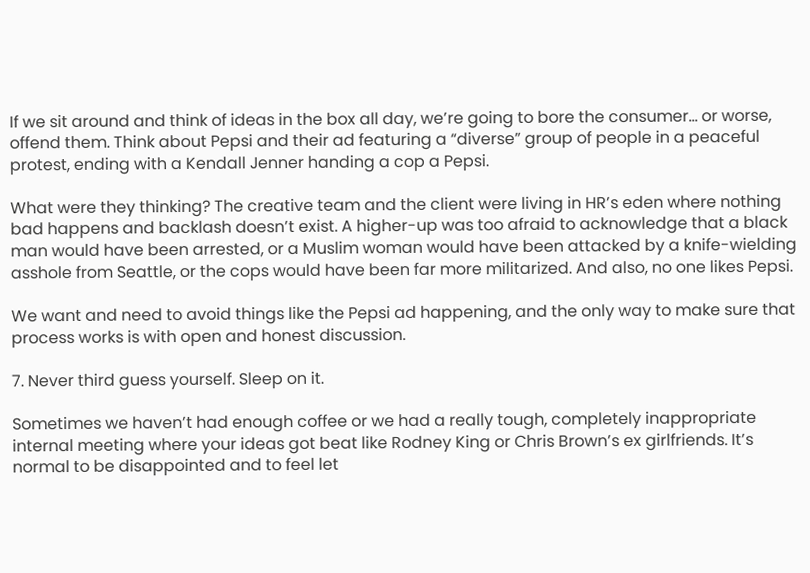If we sit around and think of ideas in the box all day, we’re going to bore the consumer… or worse, offend them. Think about Pepsi and their ad featuring a “diverse” group of people in a peaceful protest, ending with a Kendall Jenner handing a cop a Pepsi.

What were they thinking? The creative team and the client were living in HR’s eden where nothing bad happens and backlash doesn’t exist. A higher-up was too afraid to acknowledge that a black man would have been arrested, or a Muslim woman would have been attacked by a knife-wielding asshole from Seattle, or the cops would have been far more militarized. And also, no one likes Pepsi.

We want and need to avoid things like the Pepsi ad happening, and the only way to make sure that process works is with open and honest discussion.

7. Never third guess yourself. Sleep on it.

Sometimes we haven’t had enough coffee or we had a really tough, completely inappropriate internal meeting where your ideas got beat like Rodney King or Chris Brown’s ex girlfriends. It’s normal to be disappointed and to feel let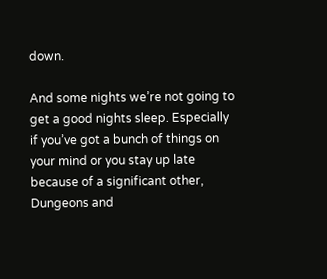down.

And some nights we’re not going to get a good nights sleep. Especially if you’ve got a bunch of things on your mind or you stay up late because of a significant other, Dungeons and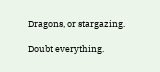Dragons, or stargazing.

Doubt everything.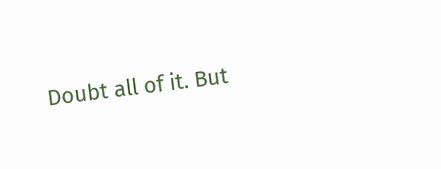Doubt all of it. But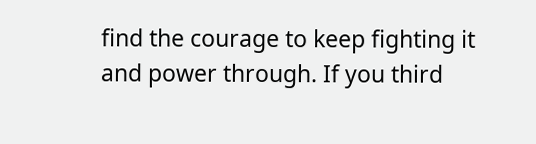find the courage to keep fighting it and power through. If you third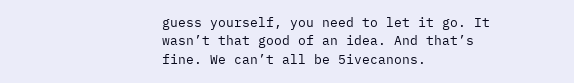guess yourself, you need to let it go. It wasn’t that good of an idea. And that’s fine. We can’t all be 5ivecanons.